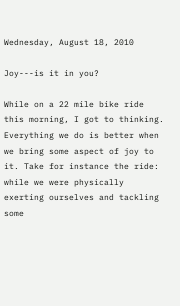Wednesday, August 18, 2010

Joy---is it in you?

While on a 22 mile bike ride this morning, I got to thinking. Everything we do is better when we bring some aspect of joy to it. Take for instance the ride: while we were physically exerting ourselves and tackling some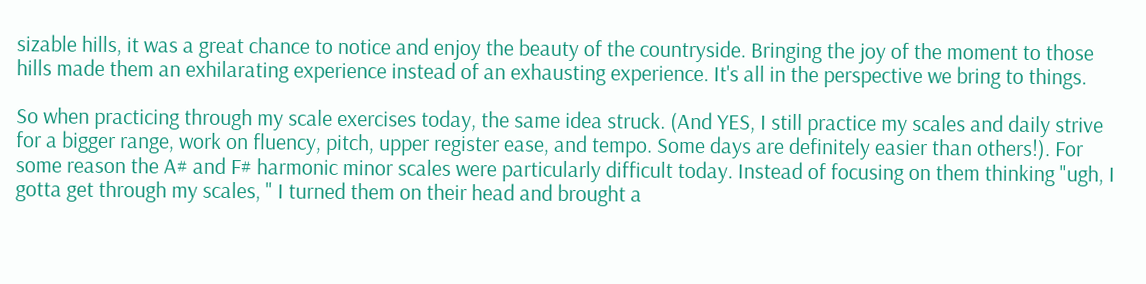sizable hills, it was a great chance to notice and enjoy the beauty of the countryside. Bringing the joy of the moment to those hills made them an exhilarating experience instead of an exhausting experience. It's all in the perspective we bring to things.

So when practicing through my scale exercises today, the same idea struck. (And YES, I still practice my scales and daily strive for a bigger range, work on fluency, pitch, upper register ease, and tempo. Some days are definitely easier than others!). For some reason the A# and F# harmonic minor scales were particularly difficult today. Instead of focusing on them thinking "ugh, I gotta get through my scales, " I turned them on their head and brought a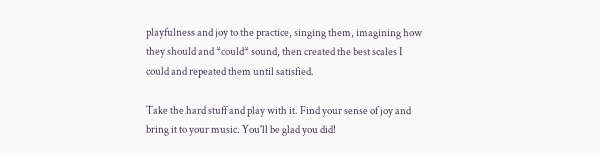playfulness and joy to the practice, singing them, imagining how they should and *could* sound, then created the best scales I could and repeated them until satisfied.

Take the hard stuff and play with it. Find your sense of joy and bring it to your music. You'll be glad you did!